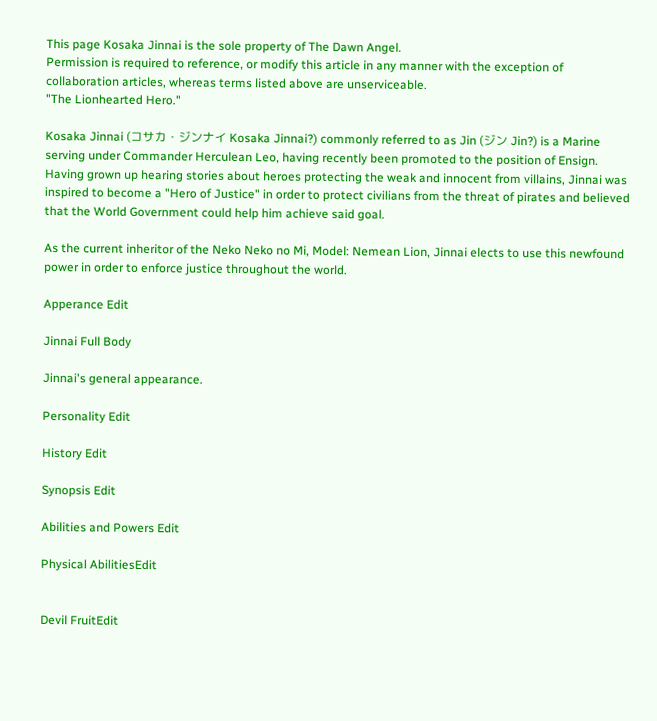This page Kosaka Jinnai is the sole property of The Dawn Angel.
Permission is required to reference, or modify this article in any manner with the exception of collaboration articles, whereas terms listed above are unserviceable.
"The Lionhearted Hero."

Kosaka Jinnai (コサカ・ジンナイ Kosaka Jinnai?) commonly referred to as Jin (ジン Jin?) is a Marine serving under Commander Herculean Leo, having recently been promoted to the position of Ensign. Having grown up hearing stories about heroes protecting the weak and innocent from villains, Jinnai was inspired to become a "Hero of Justice" in order to protect civilians from the threat of pirates and believed that the World Government could help him achieve said goal.

As the current inheritor of the Neko Neko no Mi, Model: Nemean Lion, Jinnai elects to use this newfound power in order to enforce justice throughout the world.

Apperance Edit

Jinnai Full Body

Jinnai's general appearance.

Personality Edit

History Edit

Synopsis Edit

Abilities and Powers Edit

Physical AbilitiesEdit


Devil FruitEdit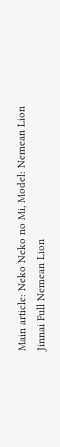Main article: Neko Neko no Mi, Model: Nemean Lion
Jinnai Full Nemean Lion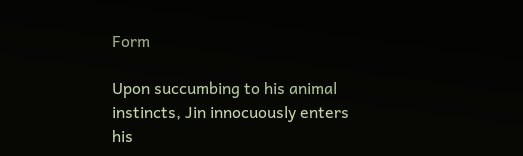Form

Upon succumbing to his animal instincts, Jin innocuously enters his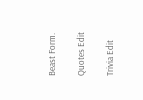Beast Form.

Quotes Edit

Trivia Edit